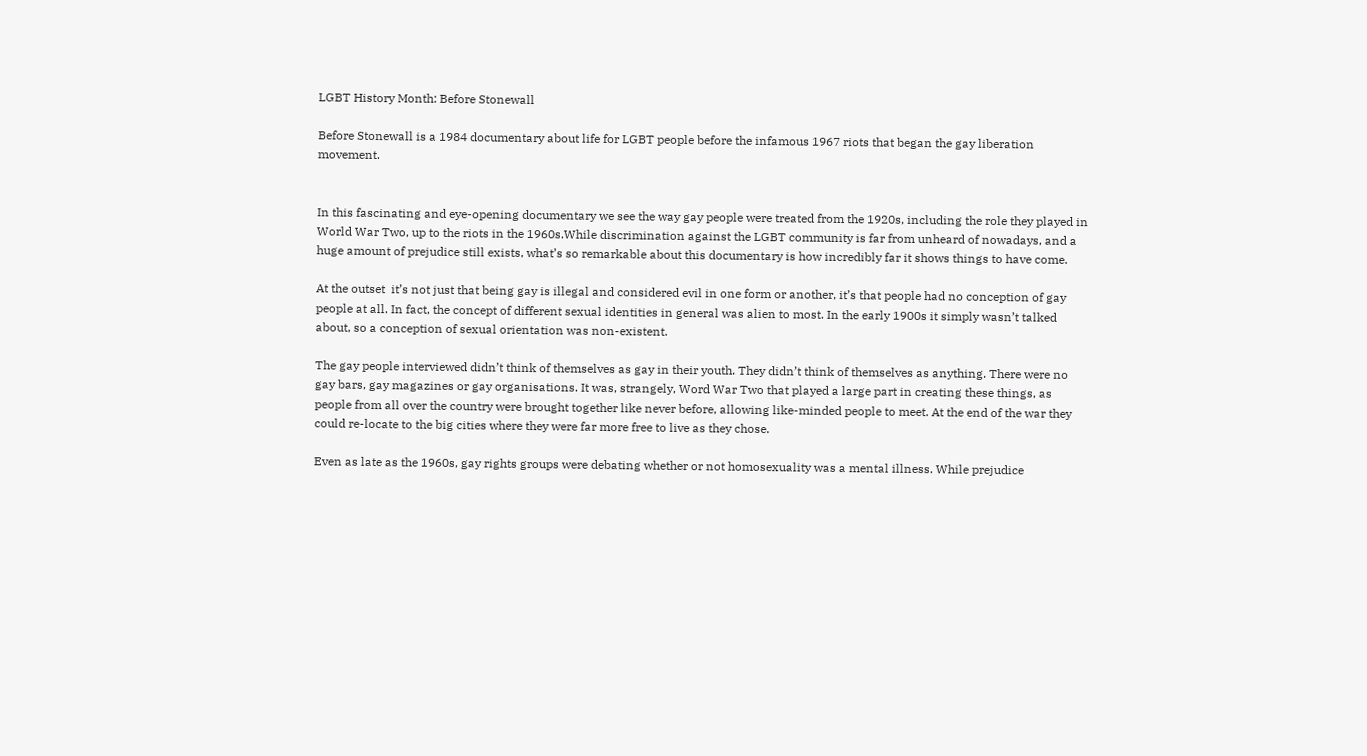LGBT History Month: Before Stonewall

Before Stonewall is a 1984 documentary about life for LGBT people before the infamous 1967 riots that began the gay liberation movement.


In this fascinating and eye-opening documentary we see the way gay people were treated from the 1920s, including the role they played in World War Two, up to the riots in the 1960s.While discrimination against the LGBT community is far from unheard of nowadays, and a huge amount of prejudice still exists, what’s so remarkable about this documentary is how incredibly far it shows things to have come.

At the outset  it’s not just that being gay is illegal and considered evil in one form or another, it’s that people had no conception of gay people at all. In fact, the concept of different sexual identities in general was alien to most. In the early 1900s it simply wasn’t talked about, so a conception of sexual orientation was non-existent.

The gay people interviewed didn’t think of themselves as gay in their youth. They didn’t think of themselves as anything. There were no gay bars, gay magazines or gay organisations. It was, strangely, Word War Two that played a large part in creating these things, as people from all over the country were brought together like never before, allowing like-minded people to meet. At the end of the war they could re-locate to the big cities where they were far more free to live as they chose.

Even as late as the 1960s, gay rights groups were debating whether or not homosexuality was a mental illness. While prejudice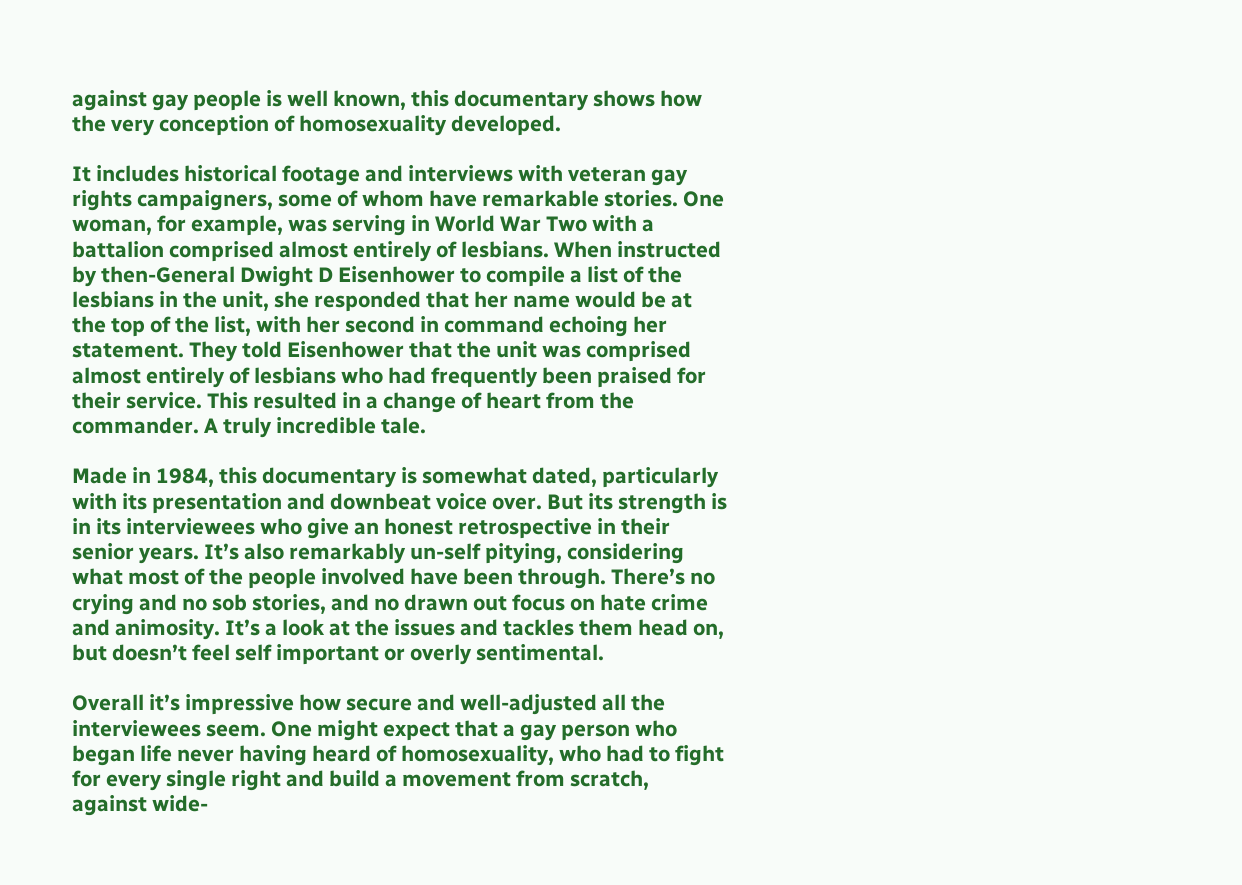against gay people is well known, this documentary shows how the very conception of homosexuality developed.

It includes historical footage and interviews with veteran gay rights campaigners, some of whom have remarkable stories. One woman, for example, was serving in World War Two with a battalion comprised almost entirely of lesbians. When instructed by then-General Dwight D Eisenhower to compile a list of the lesbians in the unit, she responded that her name would be at the top of the list, with her second in command echoing her statement. They told Eisenhower that the unit was comprised almost entirely of lesbians who had frequently been praised for their service. This resulted in a change of heart from the commander. A truly incredible tale.

Made in 1984, this documentary is somewhat dated, particularly with its presentation and downbeat voice over. But its strength is in its interviewees who give an honest retrospective in their senior years. It’s also remarkably un-self pitying, considering what most of the people involved have been through. There’s no crying and no sob stories, and no drawn out focus on hate crime and animosity. It’s a look at the issues and tackles them head on, but doesn’t feel self important or overly sentimental.

Overall it’s impressive how secure and well-adjusted all the interviewees seem. One might expect that a gay person who began life never having heard of homosexuality, who had to fight for every single right and build a movement from scratch, against wide-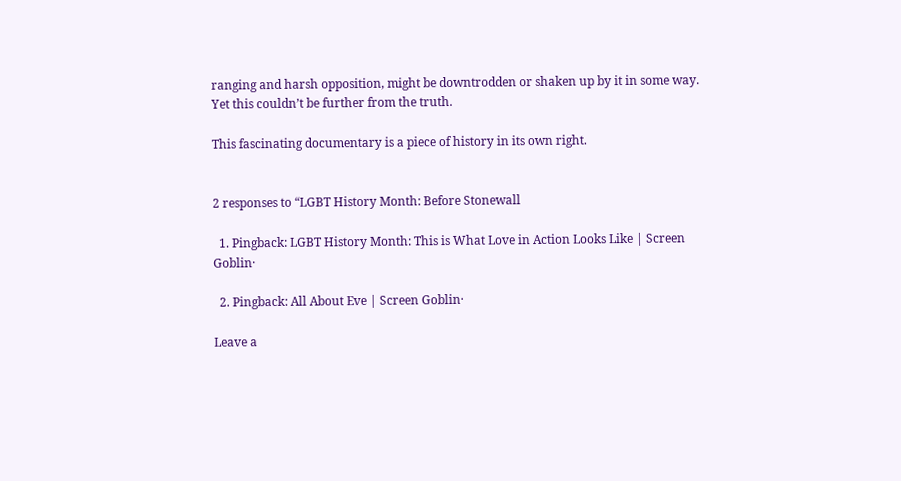ranging and harsh opposition, might be downtrodden or shaken up by it in some way. Yet this couldn’t be further from the truth.

This fascinating documentary is a piece of history in its own right.


2 responses to “LGBT History Month: Before Stonewall

  1. Pingback: LGBT History Month: This is What Love in Action Looks Like | Screen Goblin·

  2. Pingback: All About Eve | Screen Goblin·

Leave a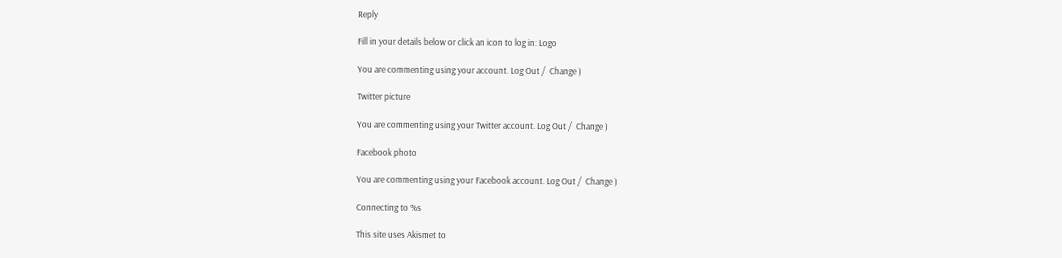Reply

Fill in your details below or click an icon to log in: Logo

You are commenting using your account. Log Out /  Change )

Twitter picture

You are commenting using your Twitter account. Log Out /  Change )

Facebook photo

You are commenting using your Facebook account. Log Out /  Change )

Connecting to %s

This site uses Akismet to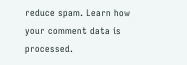reduce spam. Learn how your comment data is processed.